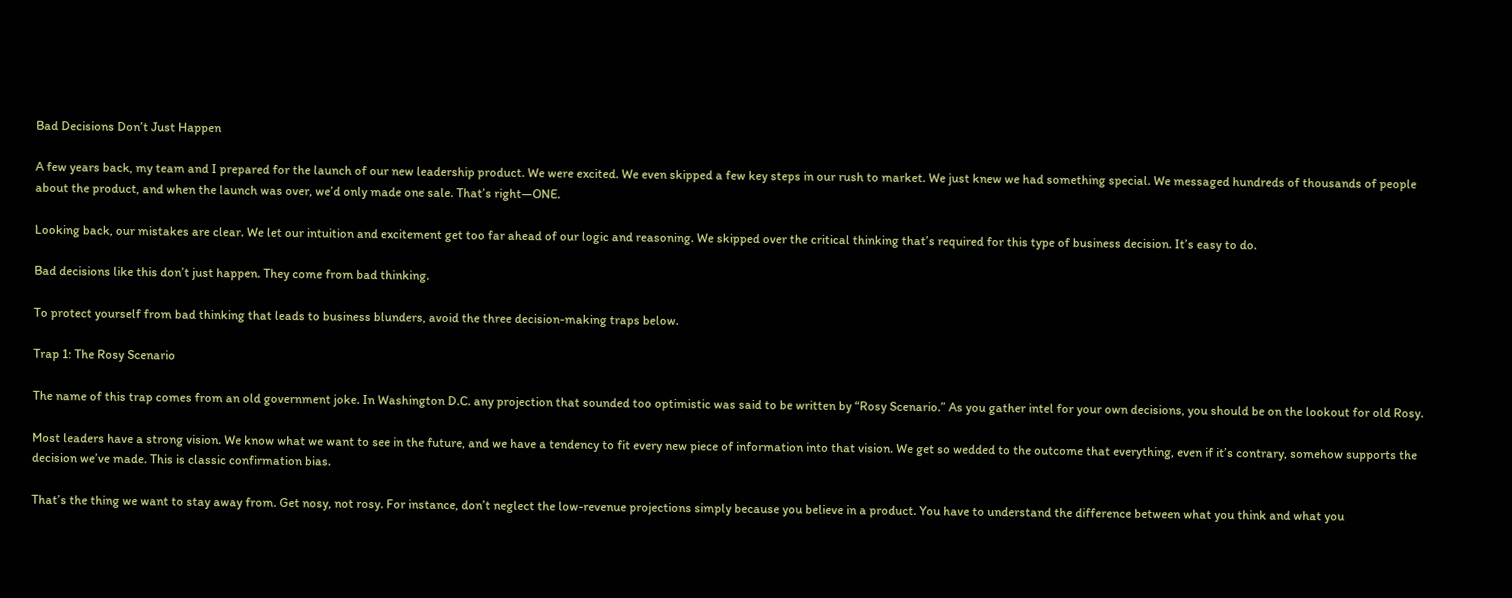Bad Decisions Don’t Just Happen

A few years back, my team and I prepared for the launch of our new leadership product. We were excited. We even skipped a few key steps in our rush to market. We just knew we had something special. We messaged hundreds of thousands of people about the product, and when the launch was over, we’d only made one sale. That’s right—ONE.

Looking back, our mistakes are clear. We let our intuition and excitement get too far ahead of our logic and reasoning. We skipped over the critical thinking that’s required for this type of business decision. It’s easy to do.

Bad decisions like this don’t just happen. They come from bad thinking.

To protect yourself from bad thinking that leads to business blunders, avoid the three decision-making traps below.

Trap 1: The Rosy Scenario

The name of this trap comes from an old government joke. In Washington D.C. any projection that sounded too optimistic was said to be written by “Rosy Scenario.” As you gather intel for your own decisions, you should be on the lookout for old Rosy.

Most leaders have a strong vision. We know what we want to see in the future, and we have a tendency to fit every new piece of information into that vision. We get so wedded to the outcome that everything, even if it’s contrary, somehow supports the decision we’ve made. This is classic confirmation bias.

That’s the thing we want to stay away from. Get nosy, not rosy. For instance, don’t neglect the low-revenue projections simply because you believe in a product. You have to understand the difference between what you think and what you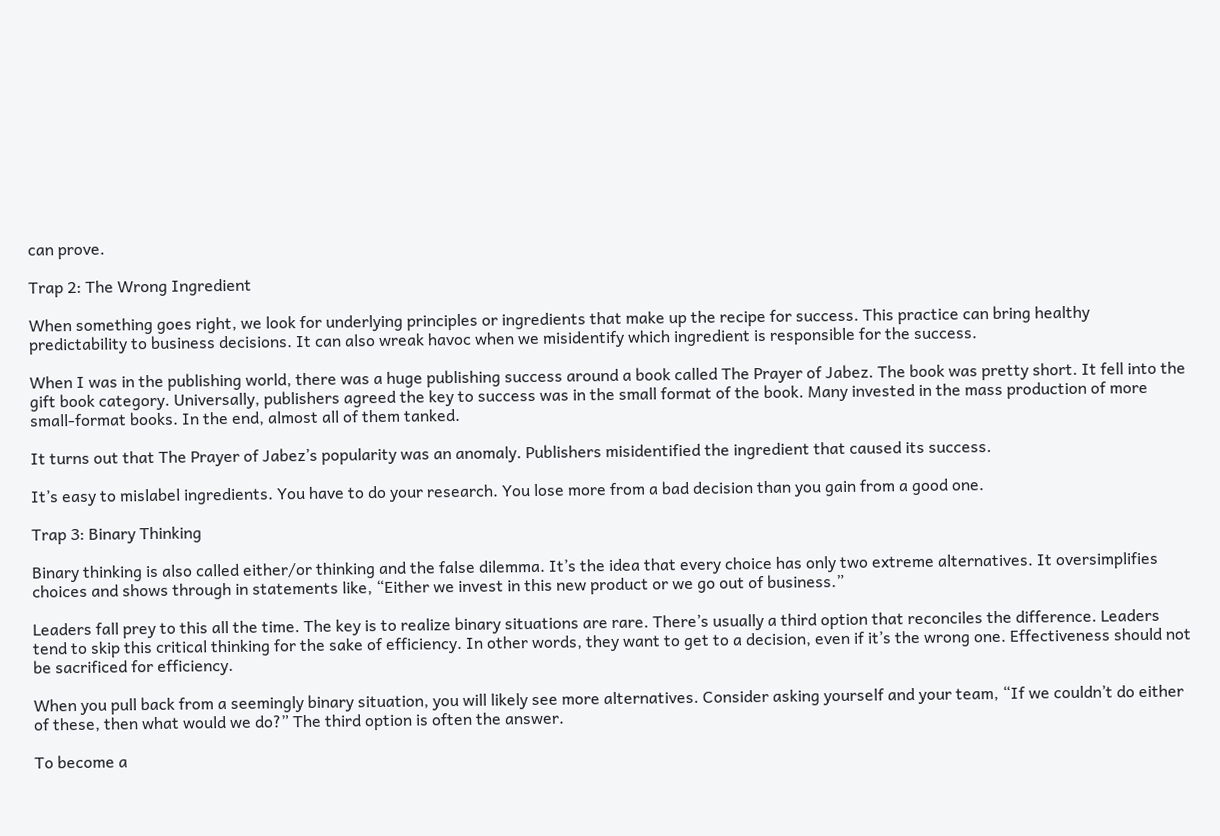can prove.

Trap 2: The Wrong Ingredient

When something goes right, we look for underlying principles or ingredients that make up the recipe for success. This practice can bring healthy predictability to business decisions. It can also wreak havoc when we misidentify which ingredient is responsible for the success.

When I was in the publishing world, there was a huge publishing success around a book called The Prayer of Jabez. The book was pretty short. It fell into the gift book category. Universally, publishers agreed the key to success was in the small format of the book. Many invested in the mass production of more small-format books. In the end, almost all of them tanked.

It turns out that The Prayer of Jabez’s popularity was an anomaly. Publishers misidentified the ingredient that caused its success.

It’s easy to mislabel ingredients. You have to do your research. You lose more from a bad decision than you gain from a good one.

Trap 3: Binary Thinking

Binary thinking is also called either/or thinking and the false dilemma. It’s the idea that every choice has only two extreme alternatives. It oversimplifies choices and shows through in statements like, “Either we invest in this new product or we go out of business.”

Leaders fall prey to this all the time. The key is to realize binary situations are rare. There’s usually a third option that reconciles the difference. Leaders tend to skip this critical thinking for the sake of efficiency. In other words, they want to get to a decision, even if it’s the wrong one. Effectiveness should not be sacrificed for efficiency.

When you pull back from a seemingly binary situation, you will likely see more alternatives. Consider asking yourself and your team, “If we couldn’t do either of these, then what would we do?” The third option is often the answer.

To become a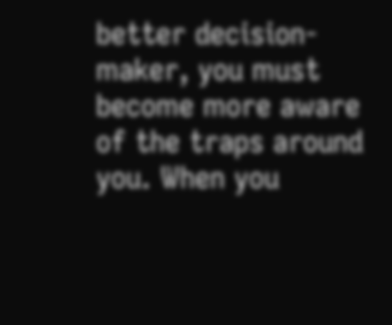better decision-maker, you must become more aware of the traps around you. When you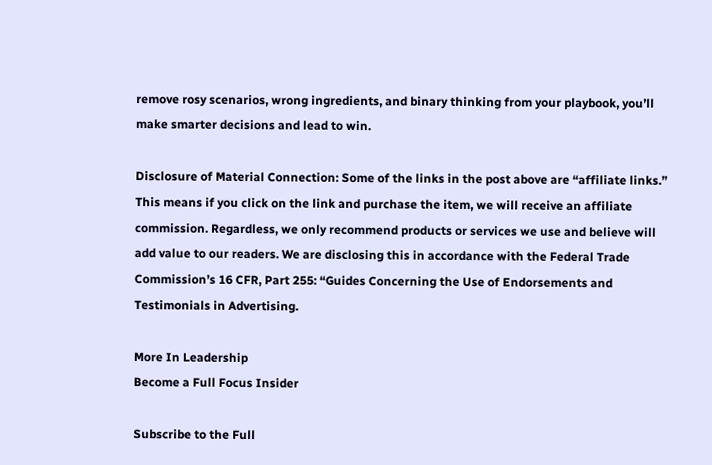remove rosy scenarios, wrong ingredients, and binary thinking from your playbook, you’ll make smarter decisions and lead to win.

Disclosure of Material Connection: Some of the links in the post above are “affiliate links.” This means if you click on the link and purchase the item, we will receive an affiliate commission. Regardless, we only recommend products or services we use and believe will add value to our readers. We are disclosing this in accordance with the Federal Trade Commission’s 16 CFR, Part 255: “Guides Concerning the Use of Endorsements and Testimonials in Advertising.

More In Leadership
Become a Full Focus Insider

Subscribe to the Full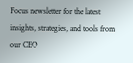Focus newsletter for the latest insights, strategies, and tools from our CEO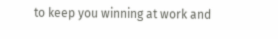to keep you winning at work and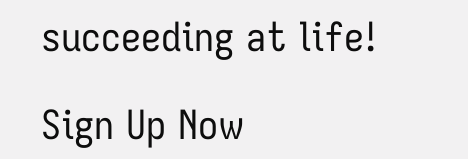succeeding at life!

Sign Up Now